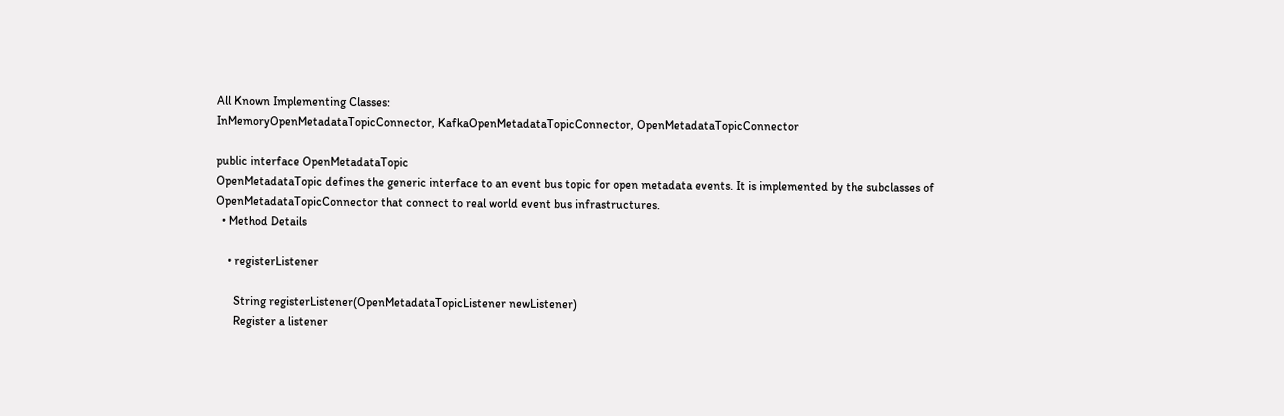All Known Implementing Classes:
InMemoryOpenMetadataTopicConnector, KafkaOpenMetadataTopicConnector, OpenMetadataTopicConnector

public interface OpenMetadataTopic
OpenMetadataTopic defines the generic interface to an event bus topic for open metadata events. It is implemented by the subclasses of OpenMetadataTopicConnector that connect to real world event bus infrastructures.
  • Method Details

    • registerListener

      String registerListener(OpenMetadataTopicListener newListener)
      Register a listener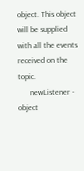object. This object will be supplied with all the events received on the topic.
      newListener - object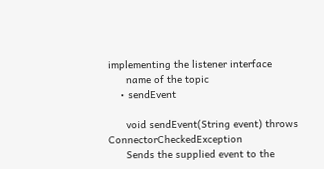implementing the listener interface
      name of the topic
    • sendEvent

      void sendEvent(String event) throws ConnectorCheckedException
      Sends the supplied event to the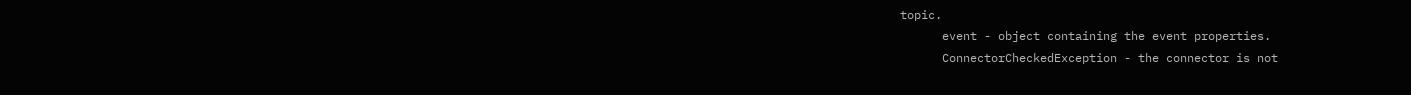topic.
      event - object containing the event properties.
      ConnectorCheckedException - the connector is not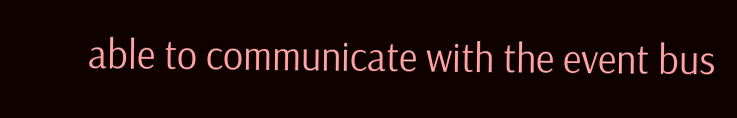able to communicate with the event bus